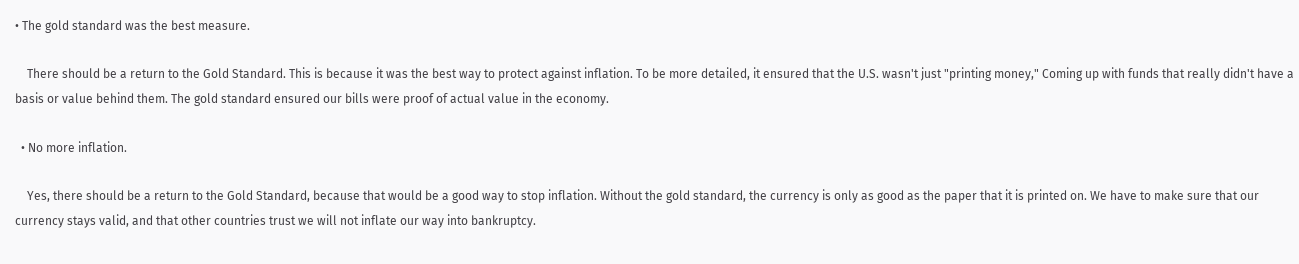• The gold standard was the best measure.

    There should be a return to the Gold Standard. This is because it was the best way to protect against inflation. To be more detailed, it ensured that the U.S. wasn't just "printing money," Coming up with funds that really didn't have a basis or value behind them. The gold standard ensured our bills were proof of actual value in the economy.

  • No more inflation.

    Yes, there should be a return to the Gold Standard, because that would be a good way to stop inflation. Without the gold standard, the currency is only as good as the paper that it is printed on. We have to make sure that our currency stays valid, and that other countries trust we will not inflate our way into bankruptcy.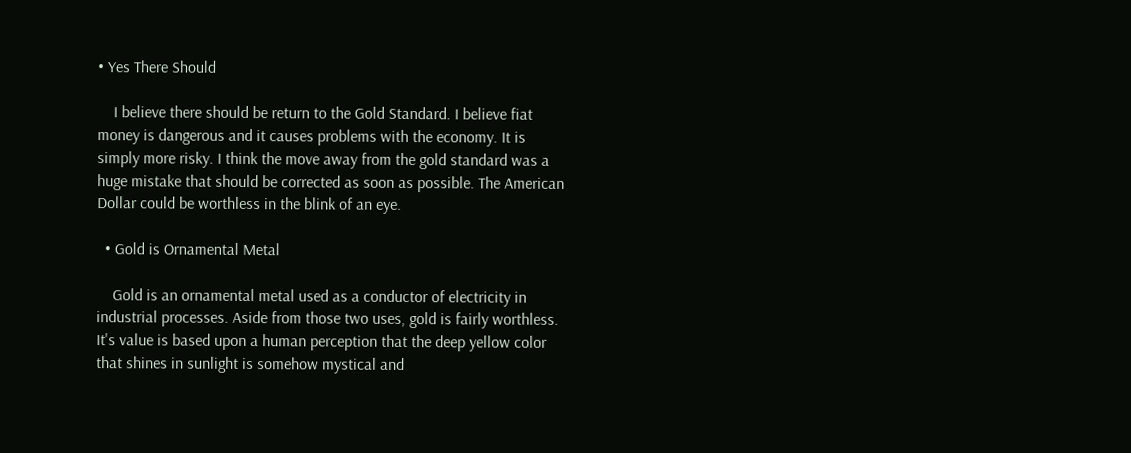• Yes There Should

    I believe there should be return to the Gold Standard. I believe fiat money is dangerous and it causes problems with the economy. It is simply more risky. I think the move away from the gold standard was a huge mistake that should be corrected as soon as possible. The American Dollar could be worthless in the blink of an eye.

  • Gold is Ornamental Metal

    Gold is an ornamental metal used as a conductor of electricity in industrial processes. Aside from those two uses, gold is fairly worthless. It's value is based upon a human perception that the deep yellow color that shines in sunlight is somehow mystical and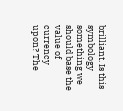brilliant. Is this symbology something we should base the value of currency upon? The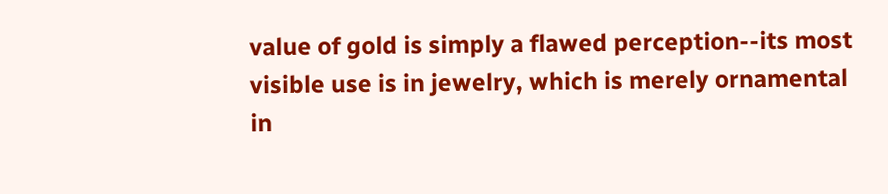value of gold is simply a flawed perception--its most visible use is in jewelry, which is merely ornamental in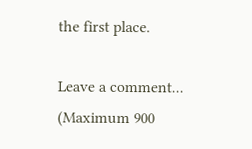the first place.

Leave a comment...
(Maximum 900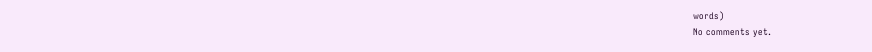words)
No comments yet.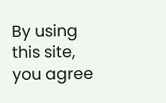By using this site, you agree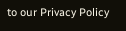to our Privacy Policy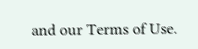and our Terms of Use.